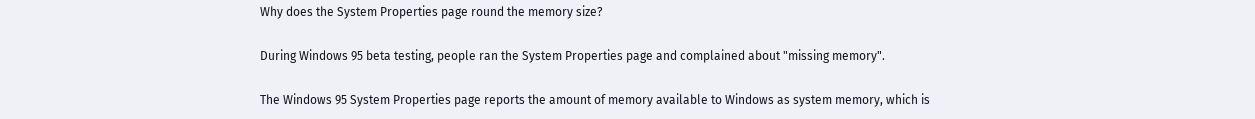Why does the System Properties page round the memory size?

During Windows 95 beta testing, people ran the System Properties page and complained about "missing memory".

The Windows 95 System Properties page reports the amount of memory available to Windows as system memory, which is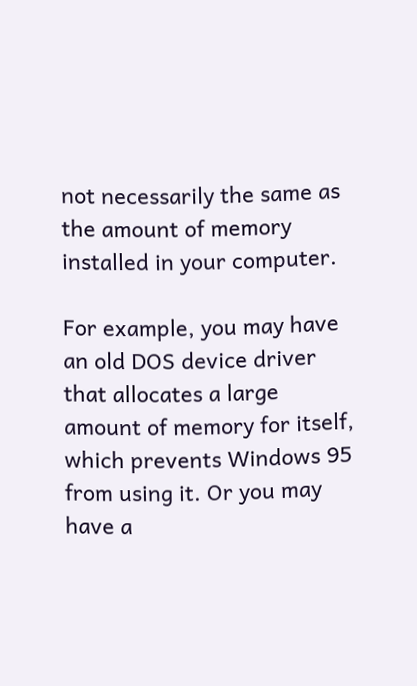not necessarily the same as the amount of memory installed in your computer.

For example, you may have an old DOS device driver that allocates a large amount of memory for itself, which prevents Windows 95 from using it. Or you may have a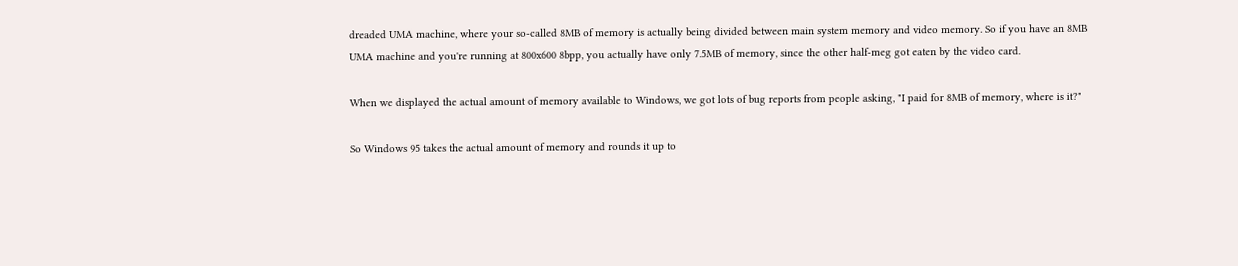dreaded UMA machine, where your so-called 8MB of memory is actually being divided between main system memory and video memory. So if you have an 8MB UMA machine and you're running at 800x600 8bpp, you actually have only 7.5MB of memory, since the other half-meg got eaten by the video card.

When we displayed the actual amount of memory available to Windows, we got lots of bug reports from people asking, "I paid for 8MB of memory, where is it?"

So Windows 95 takes the actual amount of memory and rounds it up to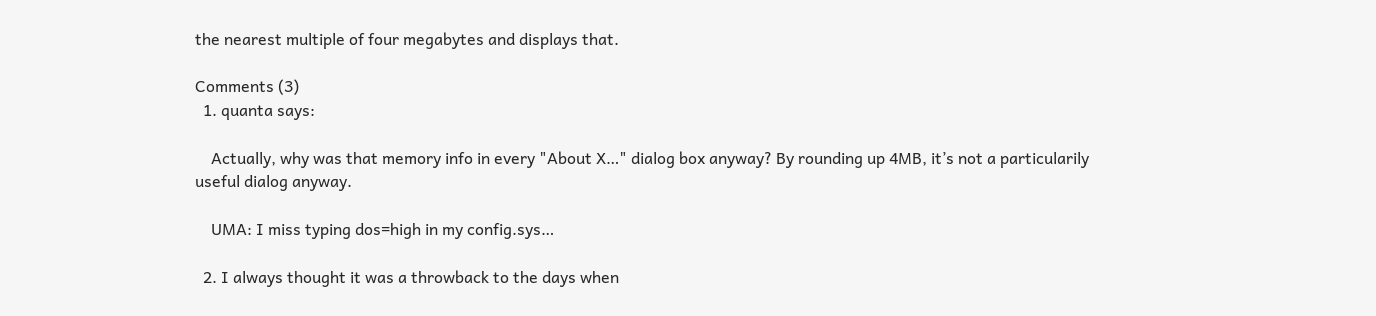the nearest multiple of four megabytes and displays that.

Comments (3)
  1. quanta says:

    Actually, why was that memory info in every "About X…" dialog box anyway? By rounding up 4MB, it’s not a particularily useful dialog anyway.

    UMA: I miss typing dos=high in my config.sys…

  2. I always thought it was a throwback to the days when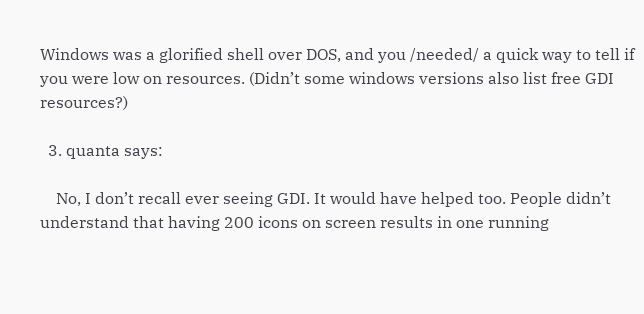Windows was a glorified shell over DOS, and you /needed/ a quick way to tell if you were low on resources. (Didn’t some windows versions also list free GDI resources?)

  3. quanta says:

    No, I don’t recall ever seeing GDI. It would have helped too. People didn’t understand that having 200 icons on screen results in one running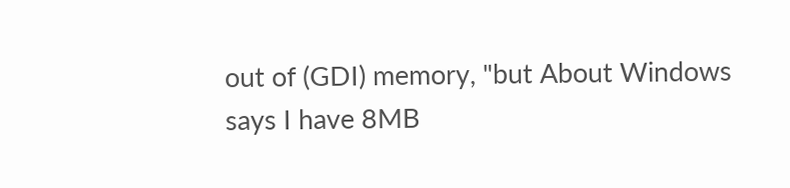out of (GDI) memory, "but About Windows says I have 8MB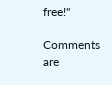free!"

Comments are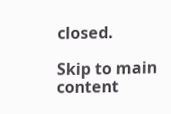closed.

Skip to main content